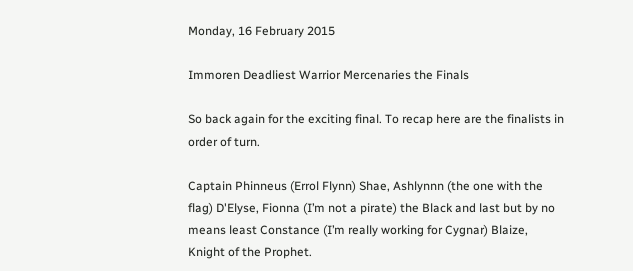Monday, 16 February 2015

Immoren Deadliest Warrior Mercenaries the Finals

So back again for the exciting final. To recap here are the finalists in order of turn.

Captain Phinneus (Errol Flynn) Shae, Ashlynnn (the one with the flag) D'Elyse, Fionna (I’m not a pirate) the Black and last but by no means least Constance (I’m really working for Cygnar) Blaize, Knight of the Prophet.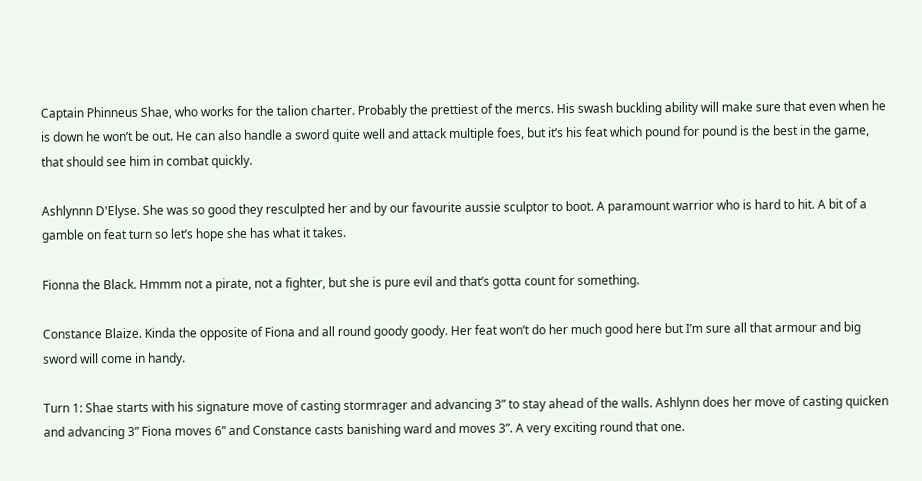Captain Phinneus Shae, who works for the talion charter. Probably the prettiest of the mercs. His swash buckling ability will make sure that even when he is down he won’t be out. He can also handle a sword quite well and attack multiple foes, but it’s his feat which pound for pound is the best in the game, that should see him in combat quickly.

Ashlynnn D'Elyse. She was so good they resculpted her and by our favourite aussie sculptor to boot. A paramount warrior who is hard to hit. A bit of a gamble on feat turn so let’s hope she has what it takes.

Fionna the Black. Hmmm not a pirate, not a fighter, but she is pure evil and that’s gotta count for something.

Constance Blaize. Kinda the opposite of Fiona and all round goody goody. Her feat won’t do her much good here but I’m sure all that armour and big sword will come in handy.

Turn 1: Shae starts with his signature move of casting stormrager and advancing 3” to stay ahead of the walls. Ashlynn does her move of casting quicken and advancing 3” Fiona moves 6” and Constance casts banishing ward and moves 3”. A very exciting round that one.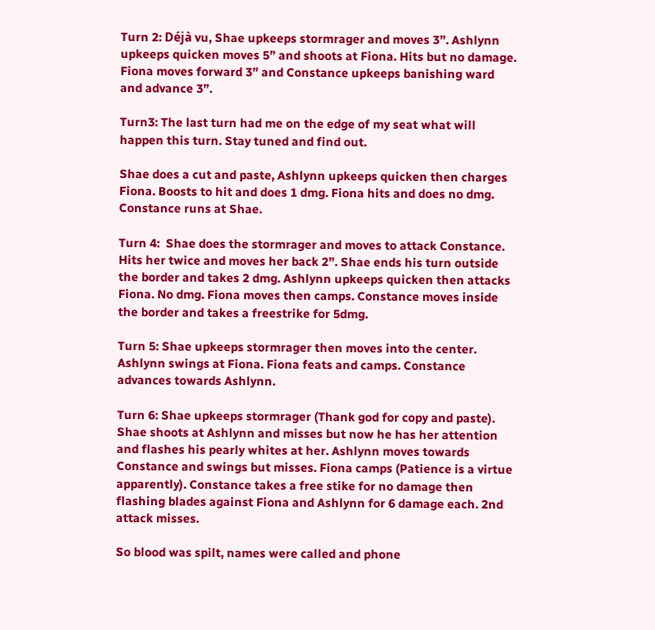Turn 2: Déjà vu, Shae upkeeps stormrager and moves 3”. Ashlynn upkeeps quicken moves 5” and shoots at Fiona. Hits but no damage. Fiona moves forward 3” and Constance upkeeps banishing ward and advance 3”.

Turn3: The last turn had me on the edge of my seat what will happen this turn. Stay tuned and find out.

Shae does a cut and paste, Ashlynn upkeeps quicken then charges Fiona. Boosts to hit and does 1 dmg. Fiona hits and does no dmg. Constance runs at Shae.

Turn 4:  Shae does the stormrager and moves to attack Constance. Hits her twice and moves her back 2”. Shae ends his turn outside the border and takes 2 dmg. Ashlynn upkeeps quicken then attacks Fiona. No dmg. Fiona moves then camps. Constance moves inside the border and takes a freestrike for 5dmg.

Turn 5: Shae upkeeps stormrager then moves into the center. Ashlynn swings at Fiona. Fiona feats and camps. Constance advances towards Ashlynn.

Turn 6: Shae upkeeps stormrager (Thank god for copy and paste). Shae shoots at Ashlynn and misses but now he has her attention and flashes his pearly whites at her. Ashlynn moves towards Constance and swings but misses. Fiona camps (Patience is a virtue apparently). Constance takes a free stike for no damage then flashing blades against Fiona and Ashlynn for 6 damage each. 2nd attack misses.

So blood was spilt, names were called and phone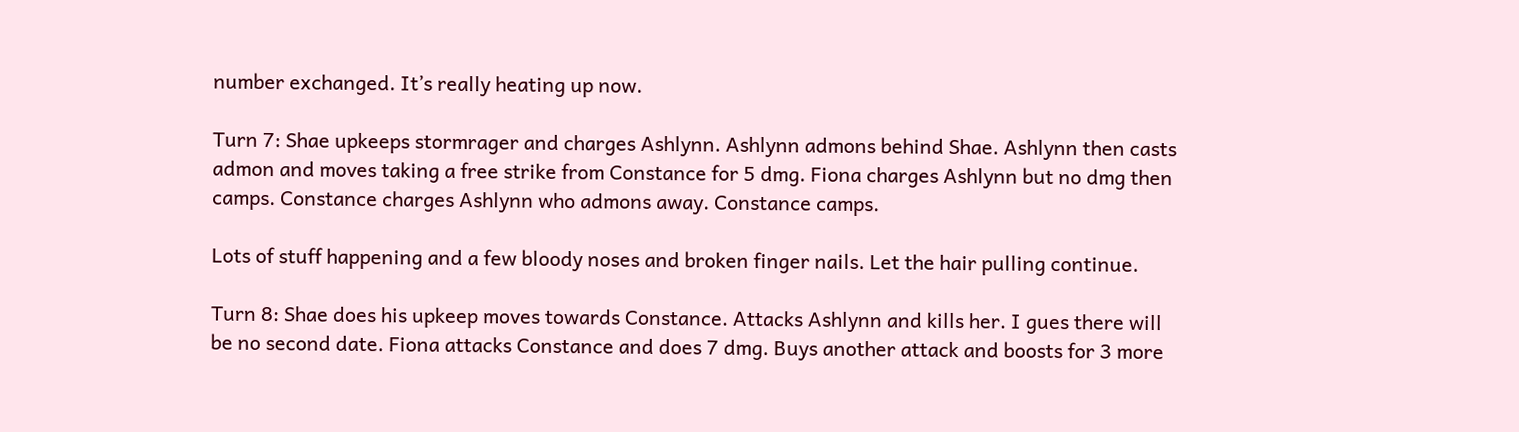number exchanged. It’s really heating up now.

Turn 7: Shae upkeeps stormrager and charges Ashlynn. Ashlynn admons behind Shae. Ashlynn then casts admon and moves taking a free strike from Constance for 5 dmg. Fiona charges Ashlynn but no dmg then camps. Constance charges Ashlynn who admons away. Constance camps.

Lots of stuff happening and a few bloody noses and broken finger nails. Let the hair pulling continue.

Turn 8: Shae does his upkeep moves towards Constance. Attacks Ashlynn and kills her. I gues there will be no second date. Fiona attacks Constance and does 7 dmg. Buys another attack and boosts for 3 more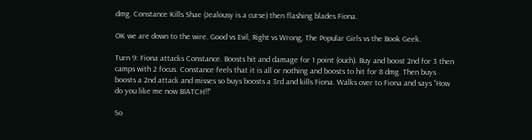dmg. Constance Kills Shae (Jealousy is a curse) then flashing blades Fiona.

OK we are down to the wire. Good vs Evil, Right vs Wrong, The Popular Girls vs the Book Geek.

Turn 9: Fiona attacks Constance. Boosts hit and damage for 1 point (ouch). Buy and boost 2nd for 3 then camps with 2 focus. Constance feels that it is all or nothing and boosts to hit for 8 dmg. Then buys boosts a 2nd attack and misses so buys boosts a 3rd and kills Fiona. Walks over to Fiona and says “How do you like me now BIATCH!!”

So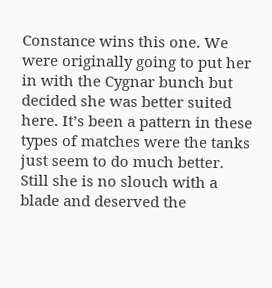Constance wins this one. We were originally going to put her in with the Cygnar bunch but decided she was better suited here. It’s been a pattern in these types of matches were the tanks just seem to do much better. Still she is no slouch with a blade and deserved the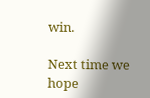win.

Next time we hope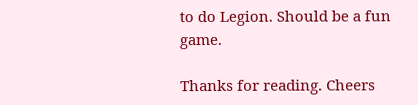to do Legion. Should be a fun game.

Thanks for reading. Cheers